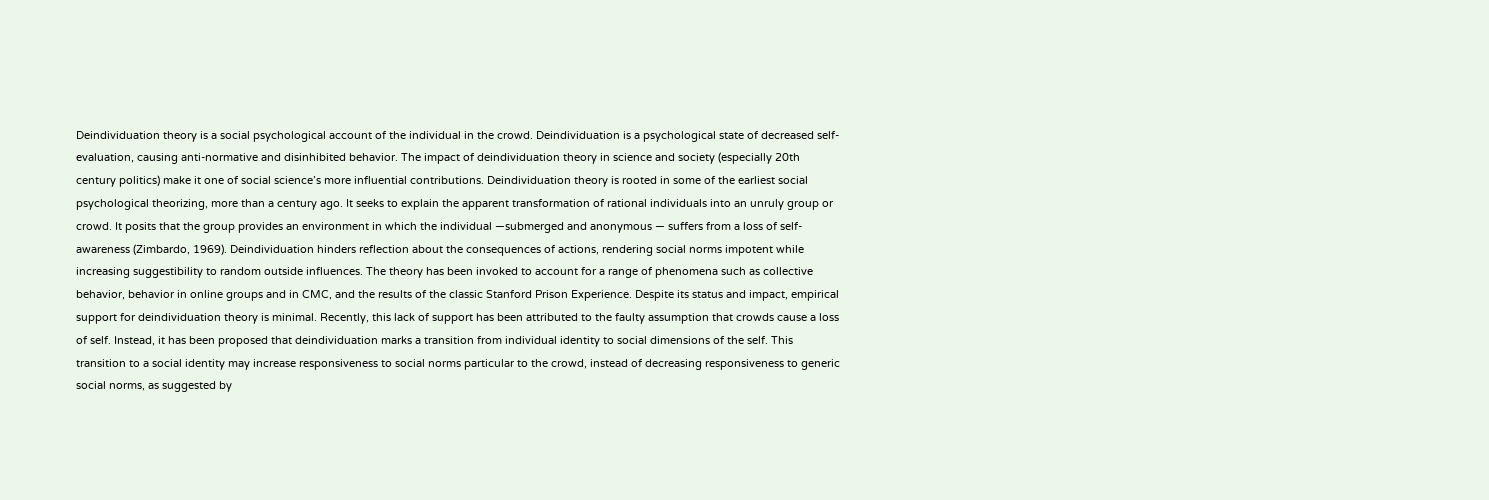Deindividuation theory is a social psychological account of the individual in the crowd. Deindividuation is a psychological state of decreased self-evaluation, causing anti-normative and disinhibited behavior. The impact of deindividuation theory in science and society (especially 20th century politics) make it one of social science’s more influential contributions. Deindividuation theory is rooted in some of the earliest social psychological theorizing, more than a century ago. It seeks to explain the apparent transformation of rational individuals into an unruly group or crowd. It posits that the group provides an environment in which the individual —submerged and anonymous — suffers from a loss of self-awareness (Zimbardo, 1969). Deindividuation hinders reflection about the consequences of actions, rendering social norms impotent while increasing suggestibility to random outside influences. The theory has been invoked to account for a range of phenomena such as collective behavior, behavior in online groups and in CMC, and the results of the classic Stanford Prison Experience. Despite its status and impact, empirical support for deindividuation theory is minimal. Recently, this lack of support has been attributed to the faulty assumption that crowds cause a loss of self. Instead, it has been proposed that deindividuation marks a transition from individual identity to social dimensions of the self. This transition to a social identity may increase responsiveness to social norms particular to the crowd, instead of decreasing responsiveness to generic social norms, as suggested by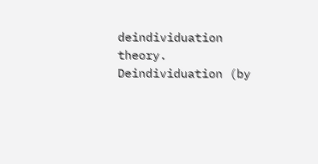deindividuation theory.
Deindividuation (by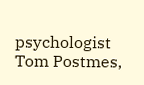psychologist Tom Postmes,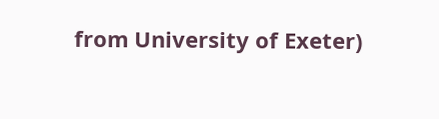from University of Exeter)